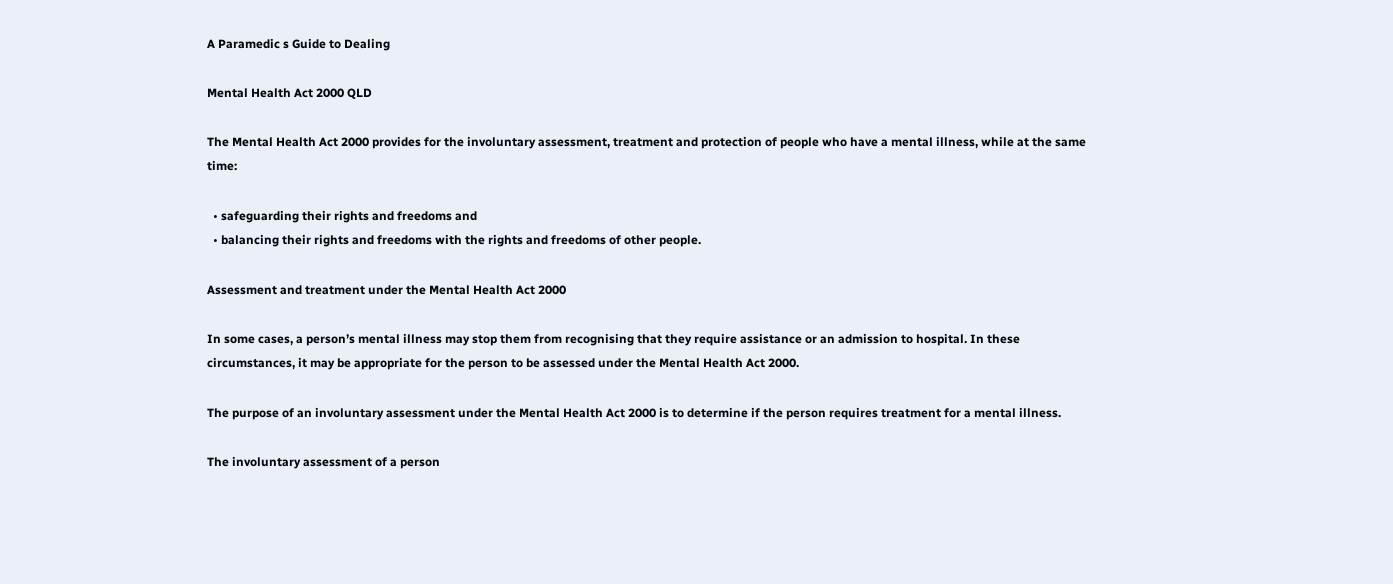A Paramedic s Guide to Dealing

Mental Health Act 2000 QLD

The Mental Health Act 2000 provides for the involuntary assessment, treatment and protection of people who have a mental illness, while at the same time:

  • safeguarding their rights and freedoms and
  • balancing their rights and freedoms with the rights and freedoms of other people.

Assessment and treatment under the Mental Health Act 2000

In some cases, a person’s mental illness may stop them from recognising that they require assistance or an admission to hospital. In these circumstances, it may be appropriate for the person to be assessed under the Mental Health Act 2000.

The purpose of an involuntary assessment under the Mental Health Act 2000 is to determine if the person requires treatment for a mental illness.

The involuntary assessment of a person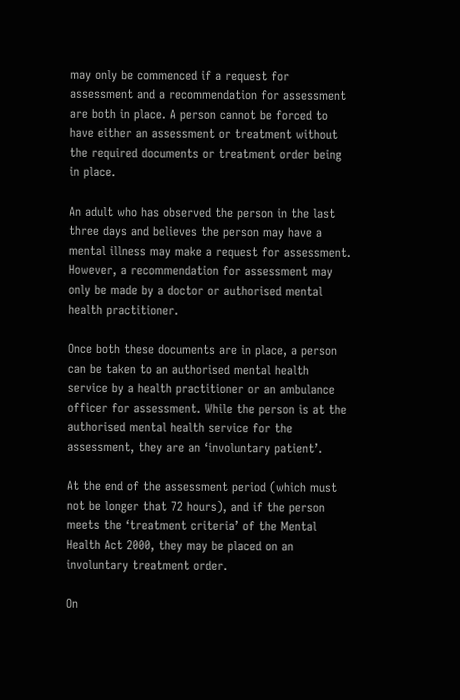may only be commenced if a request for assessment and a recommendation for assessment are both in place. A person cannot be forced to have either an assessment or treatment without the required documents or treatment order being in place.

An adult who has observed the person in the last three days and believes the person may have a mental illness may make a request for assessment. However, a recommendation for assessment may only be made by a doctor or authorised mental health practitioner.

Once both these documents are in place, a person can be taken to an authorised mental health service by a health practitioner or an ambulance officer for assessment. While the person is at the authorised mental health service for the assessment, they are an ‘involuntary patient’.

At the end of the assessment period (which must not be longer that 72 hours), and if the person meets the ‘treatment criteria’ of the Mental Health Act 2000, they may be placed on an involuntary treatment order.

On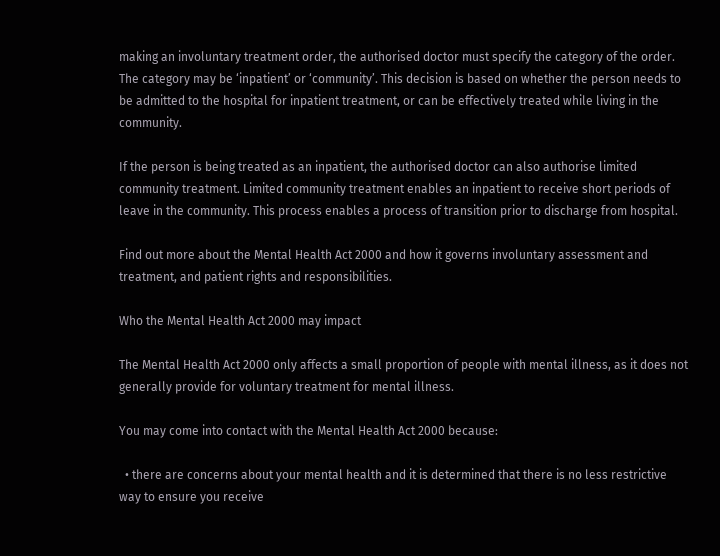making an involuntary treatment order, the authorised doctor must specify the category of the order. The category may be ‘inpatient’ or ‘community’. This decision is based on whether the person needs to be admitted to the hospital for inpatient treatment, or can be effectively treated while living in the community.

If the person is being treated as an inpatient, the authorised doctor can also authorise limited community treatment. Limited community treatment enables an inpatient to receive short periods of leave in the community. This process enables a process of transition prior to discharge from hospital.

Find out more about the Mental Health Act 2000 and how it governs involuntary assessment and treatment, and patient rights and responsibilities.

Who the Mental Health Act 2000 may impact

The Mental Health Act 2000 only affects a small proportion of people with mental illness, as it does not generally provide for voluntary treatment for mental illness.

You may come into contact with the Mental Health Act 2000 because:

  • there are concerns about your mental health and it is determined that there is no less restrictive way to ensure you receive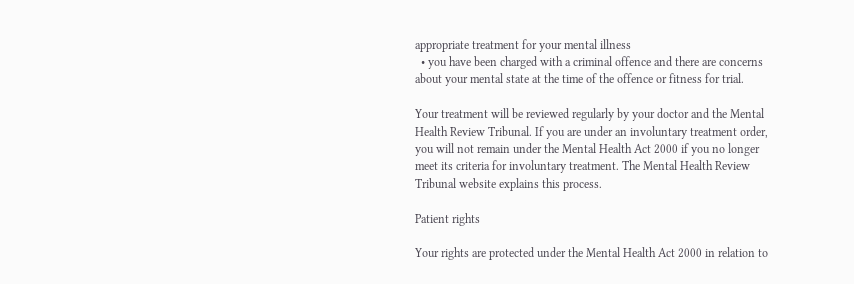appropriate treatment for your mental illness
  • you have been charged with a criminal offence and there are concerns about your mental state at the time of the offence or fitness for trial.

Your treatment will be reviewed regularly by your doctor and the Mental Health Review Tribunal. If you are under an involuntary treatment order, you will not remain under the Mental Health Act 2000 if you no longer meet its criteria for involuntary treatment. The Mental Health Review Tribunal website explains this process.

Patient rights

Your rights are protected under the Mental Health Act 2000 in relation to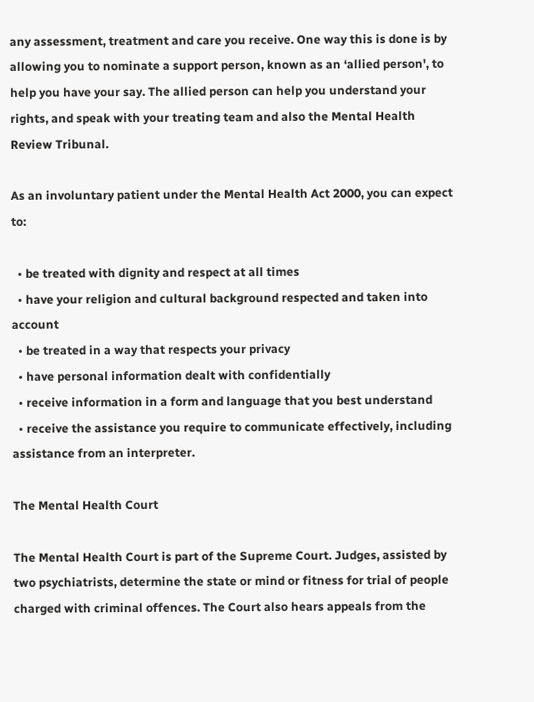any assessment, treatment and care you receive. One way this is done is by allowing you to nominate a support person, known as an ‘allied person', to help you have your say. The allied person can help you understand your rights, and speak with your treating team and also the Mental Health Review Tribunal.

As an involuntary patient under the Mental Health Act 2000, you can expect to:

  • be treated with dignity and respect at all times
  • have your religion and cultural background respected and taken into account
  • be treated in a way that respects your privacy
  • have personal information dealt with confidentially
  • receive information in a form and language that you best understand
  • receive the assistance you require to communicate effectively, including assistance from an interpreter.

The Mental Health Court

The Mental Health Court is part of the Supreme Court. Judges, assisted by two psychiatrists, determine the state or mind or fitness for trial of people charged with criminal offences. The Court also hears appeals from the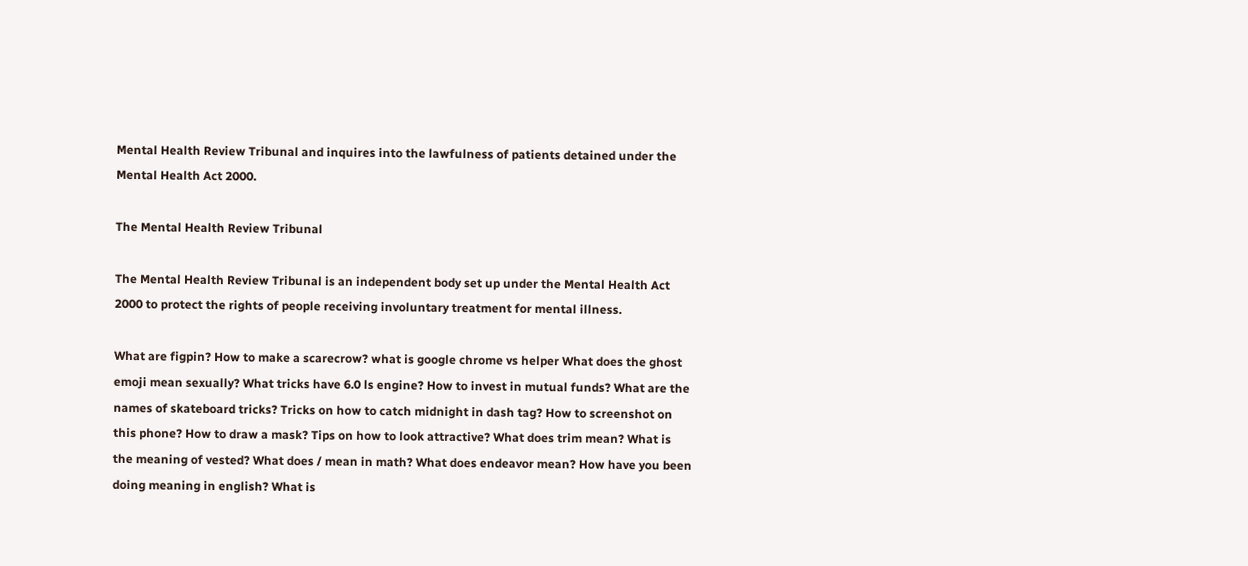Mental Health Review Tribunal and inquires into the lawfulness of patients detained under the Mental Health Act 2000.

The Mental Health Review Tribunal

The Mental Health Review Tribunal is an independent body set up under the Mental Health Act 2000 to protect the rights of people receiving involuntary treatment for mental illness.

What are figpin? How to make a scarecrow? what is google chrome vs helper What does the ghost emoji mean sexually? What tricks have 6.0 ls engine? How to invest in mutual funds? What are the names of skateboard tricks? Tricks on how to catch midnight in dash tag? How to screenshot on this phone? How to draw a mask? Tips on how to look attractive? What does trim mean? What is the meaning of vested? What does / mean in math? What does endeavor mean? How have you been doing meaning in english? What is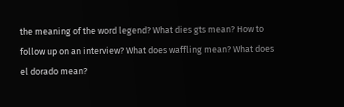the meaning of the word legend? What dies gts mean? How to follow up on an interview? What does waffling mean? What does el dorado mean?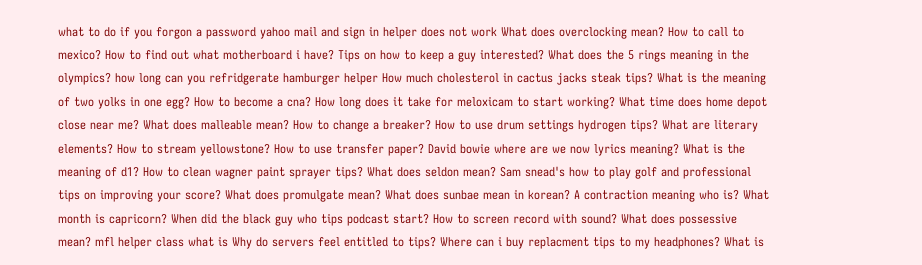what to do if you forgon a password yahoo mail and sign in helper does not work What does overclocking mean? How to call to mexico? How to find out what motherboard i have? Tips on how to keep a guy interested? What does the 5 rings meaning in the olympics? how long can you refridgerate hamburger helper How much cholesterol in cactus jacks steak tips? What is the meaning of two yolks in one egg? How to become a cna? How long does it take for meloxicam to start working? What time does home depot close near me? What does malleable mean? How to change a breaker? How to use drum settings hydrogen tips? What are literary elements? How to stream yellowstone? How to use transfer paper? David bowie where are we now lyrics meaning? What is the meaning of d1? How to clean wagner paint sprayer tips? What does seldon mean? Sam snead's how to play golf and professional tips on improving your score? What does promulgate mean? What does sunbae mean in korean? A contraction meaning who is? What month is capricorn? When did the black guy who tips podcast start? How to screen record with sound? What does possessive mean? mfl helper class what is Why do servers feel entitled to tips? Where can i buy replacment tips to my headphones? What is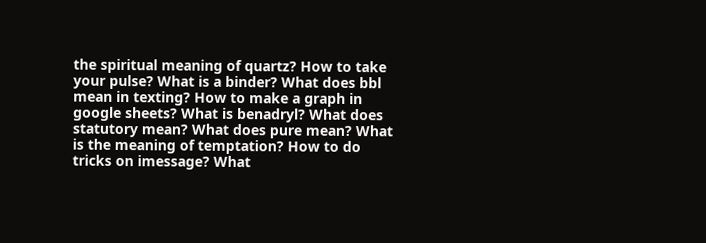the spiritual meaning of quartz? How to take your pulse? What is a binder? What does bbl mean in texting? How to make a graph in google sheets? What is benadryl? What does statutory mean? What does pure mean? What is the meaning of temptation? How to do tricks on imessage? What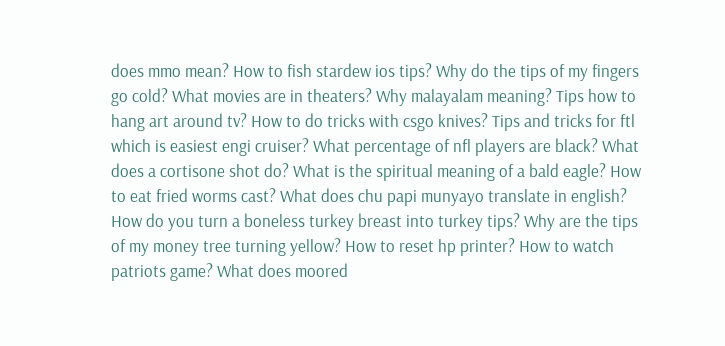does mmo mean? How to fish stardew ios tips? Why do the tips of my fingers go cold? What movies are in theaters? Why malayalam meaning? Tips how to hang art around tv? How to do tricks with csgo knives? Tips and tricks for ftl which is easiest engi cruiser? What percentage of nfl players are black? What does a cortisone shot do? What is the spiritual meaning of a bald eagle? How to eat fried worms cast? What does chu papi munyayo translate in english? How do you turn a boneless turkey breast into turkey tips? Why are the tips of my money tree turning yellow? How to reset hp printer? How to watch patriots game? What does moored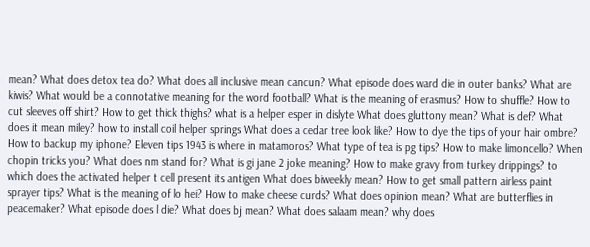mean? What does detox tea do? What does all inclusive mean cancun? What episode does ward die in outer banks? What are kiwis? What would be a connotative meaning for the word football? What is the meaning of erasmus? How to shuffle? How to cut sleeves off shirt? How to get thick thighs? what is a helper esper in dislyte What does gluttony mean? What is def? What does it mean miley? how to install coil helper springs What does a cedar tree look like? How to dye the tips of your hair ombre? How to backup my iphone? Eleven tips 1943 is where in matamoros? What type of tea is pg tips? How to make limoncello? When chopin tricks you? What does nm stand for? What is gi jane 2 joke meaning? How to make gravy from turkey drippings? to which does the activated helper t cell present its antigen What does biweekly mean? How to get small pattern airless paint sprayer tips? What is the meaning of lo hei? How to make cheese curds? What does opinion mean? What are butterflies in peacemaker? What episode does l die? What does bj mean? What does salaam mean? why does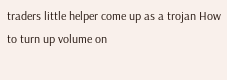traders little helper come up as a trojan How to turn up volume on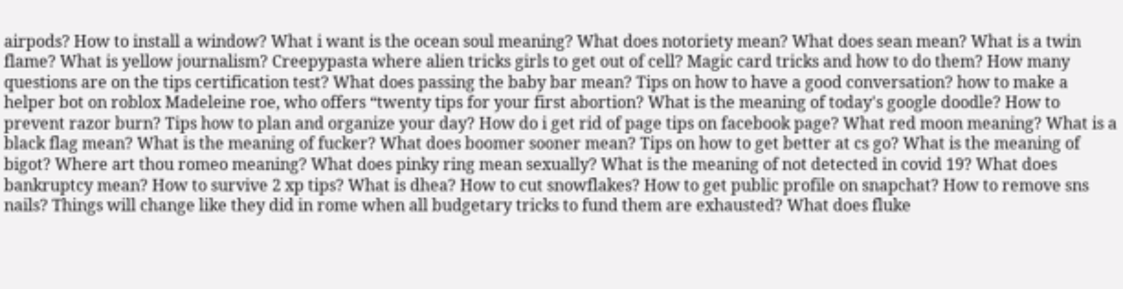airpods? How to install a window? What i want is the ocean soul meaning? What does notoriety mean? What does sean mean? What is a twin flame? What is yellow journalism? Creepypasta where alien tricks girls to get out of cell? Magic card tricks and how to do them? How many questions are on the tips certification test? What does passing the baby bar mean? Tips on how to have a good conversation? how to make a helper bot on roblox Madeleine roe, who offers “twenty tips for your first abortion? What is the meaning of today's google doodle? How to prevent razor burn? Tips how to plan and organize your day? How do i get rid of page tips on facebook page? What red moon meaning? What is a black flag mean? What is the meaning of fucker? What does boomer sooner mean? Tips on how to get better at cs go? What is the meaning of bigot? Where art thou romeo meaning? What does pinky ring mean sexually? What is the meaning of not detected in covid 19? What does bankruptcy mean? How to survive 2 xp tips? What is dhea? How to cut snowflakes? How to get public profile on snapchat? How to remove sns nails? Things will change like they did in rome when all budgetary tricks to fund them are exhausted? What does fluke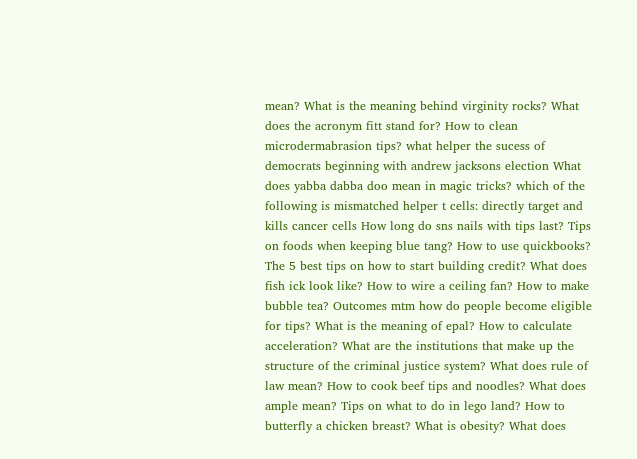mean? What is the meaning behind virginity rocks? What does the acronym fitt stand for? How to clean microdermabrasion tips? what helper the sucess of democrats beginning with andrew jacksons election What does yabba dabba doo mean in magic tricks? which of the following is mismatched helper t cells: directly target and kills cancer cells How long do sns nails with tips last? Tips on foods when keeping blue tang? How to use quickbooks? The 5 best tips on how to start building credit? What does fish ick look like? How to wire a ceiling fan? How to make bubble tea? Outcomes mtm how do people become eligible for tips? What is the meaning of epal? How to calculate acceleration? What are the institutions that make up the structure of the criminal justice system? What does rule of law mean? How to cook beef tips and noodles? What does ample mean? Tips on what to do in lego land? How to butterfly a chicken breast? What is obesity? What does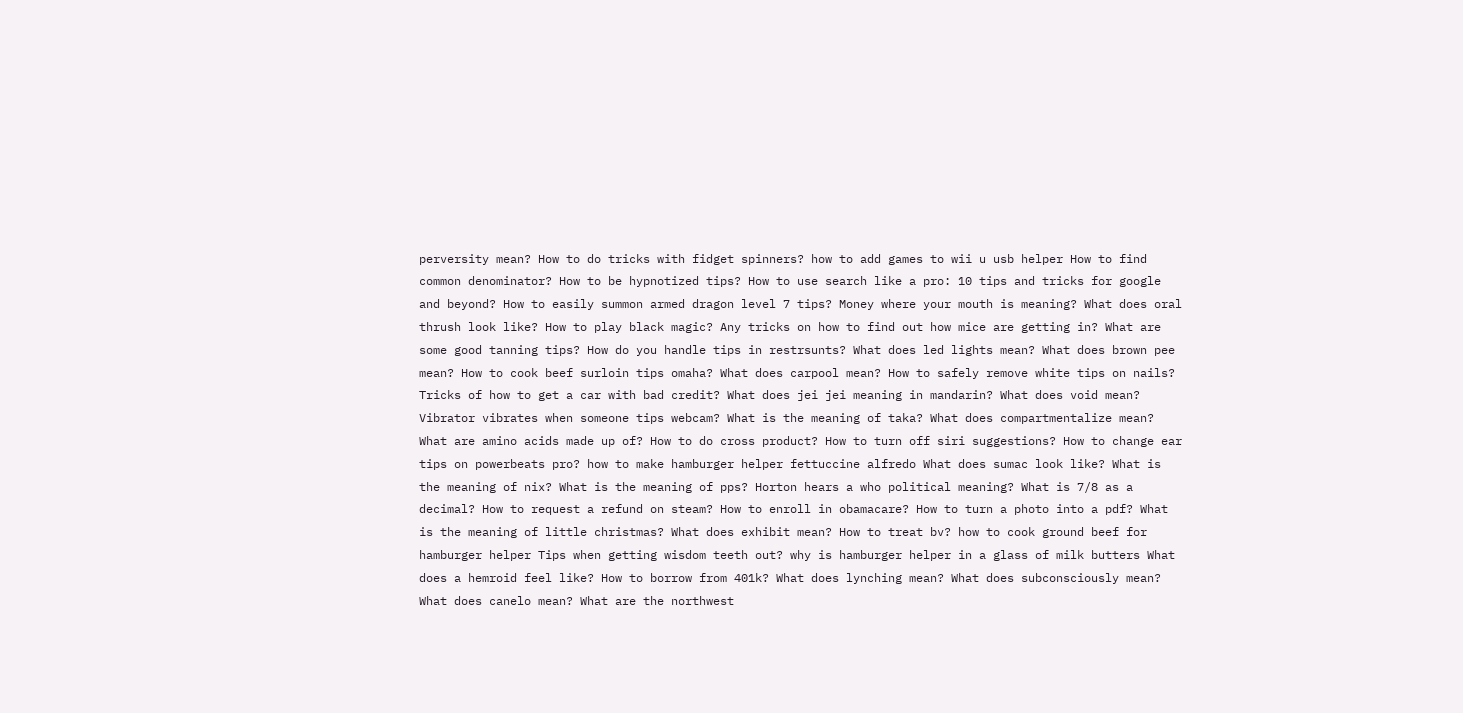perversity mean? How to do tricks with fidget spinners? how to add games to wii u usb helper How to find common denominator? How to be hypnotized tips? How to use search like a pro: 10 tips and tricks for google and beyond? How to easily summon armed dragon level 7 tips? Money where your mouth is meaning? What does oral thrush look like? How to play black magic? Any tricks on how to find out how mice are getting in? What are some good tanning tips? How do you handle tips in restrsunts? What does led lights mean? What does brown pee mean? How to cook beef surloin tips omaha? What does carpool mean? How to safely remove white tips on nails? Tricks of how to get a car with bad credit? What does jei jei meaning in mandarin? What does void mean? Vibrator vibrates when someone tips webcam? What is the meaning of taka? What does compartmentalize mean? What are amino acids made up of? How to do cross product? How to turn off siri suggestions? How to change ear tips on powerbeats pro? how to make hamburger helper fettuccine alfredo What does sumac look like? What is the meaning of nix? What is the meaning of pps? Horton hears a who political meaning? What is 7/8 as a decimal? How to request a refund on steam? How to enroll in obamacare? How to turn a photo into a pdf? What is the meaning of little christmas? What does exhibit mean? How to treat bv? how to cook ground beef for hamburger helper Tips when getting wisdom teeth out? why is hamburger helper in a glass of milk butters What does a hemroid feel like? How to borrow from 401k? What does lynching mean? What does subconsciously mean? What does canelo mean? What are the northwest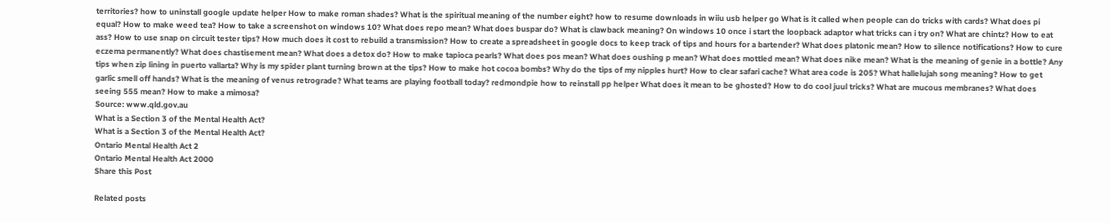territories? how to uninstall google update helper How to make roman shades? What is the spiritual meaning of the number eight? how to resume downloads in wiiu usb helper go What is it called when people can do tricks with cards? What does pi equal? How to make weed tea? How to take a screenshot on windows 10? What does repo mean? What does buspar do? What is clawback meaning? On windows 10 once i start the loopback adaptor what tricks can i try on? What are chintz? How to eat ass? How to use snap on circuit tester tips? How much does it cost to rebuild a transmission? How to create a spreadsheet in google docs to keep track of tips and hours for a bartender? What does platonic mean? How to silence notifications? How to cure eczema permanently? What does chastisement mean? What does a detox do? How to make tapioca pearls? What does pos mean? What does oushing p mean? What does mottled mean? What does nike mean? What is the meaning of genie in a bottle? Any tips when zip lining in puerto vallarta? Why is my spider plant turning brown at the tips? How to make hot cocoa bombs? Why do the tips of my nipples hurt? How to clear safari cache? What area code is 205? What hallelujah song meaning? How to get garlic smell off hands? What is the meaning of venus retrograde? What teams are playing football today? redmondpie how to reinstall pp helper What does it mean to be ghosted? How to do cool juul tricks? What are mucous membranes? What does seeing 555 mean? How to make a mimosa?
Source: www.qld.gov.au
What is a Section 3 of the Mental Health Act?
What is a Section 3 of the Mental Health Act?
Ontario Mental Health Act 2
Ontario Mental Health Act 2000
Share this Post

Related posts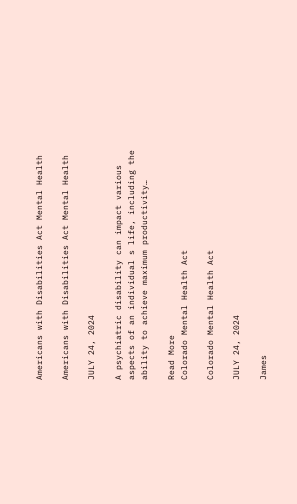Americans with Disabilities Act Mental Health

Americans with Disabilities Act Mental Health

JULY 24, 2024

A psychiatric disability can impact various aspects of an individual s life, including the ability to achieve maximum productivity…

Read More
Colorado Mental Health Act

Colorado Mental Health Act

JULY 24, 2024

James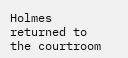Holmes returned to the courtroom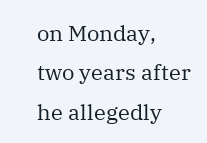on Monday, two years after he allegedly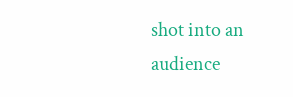shot into an audience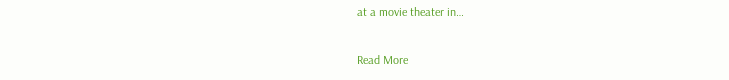at a movie theater in…

Read More